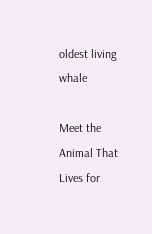oldest living whale

Meet the Animal That Lives for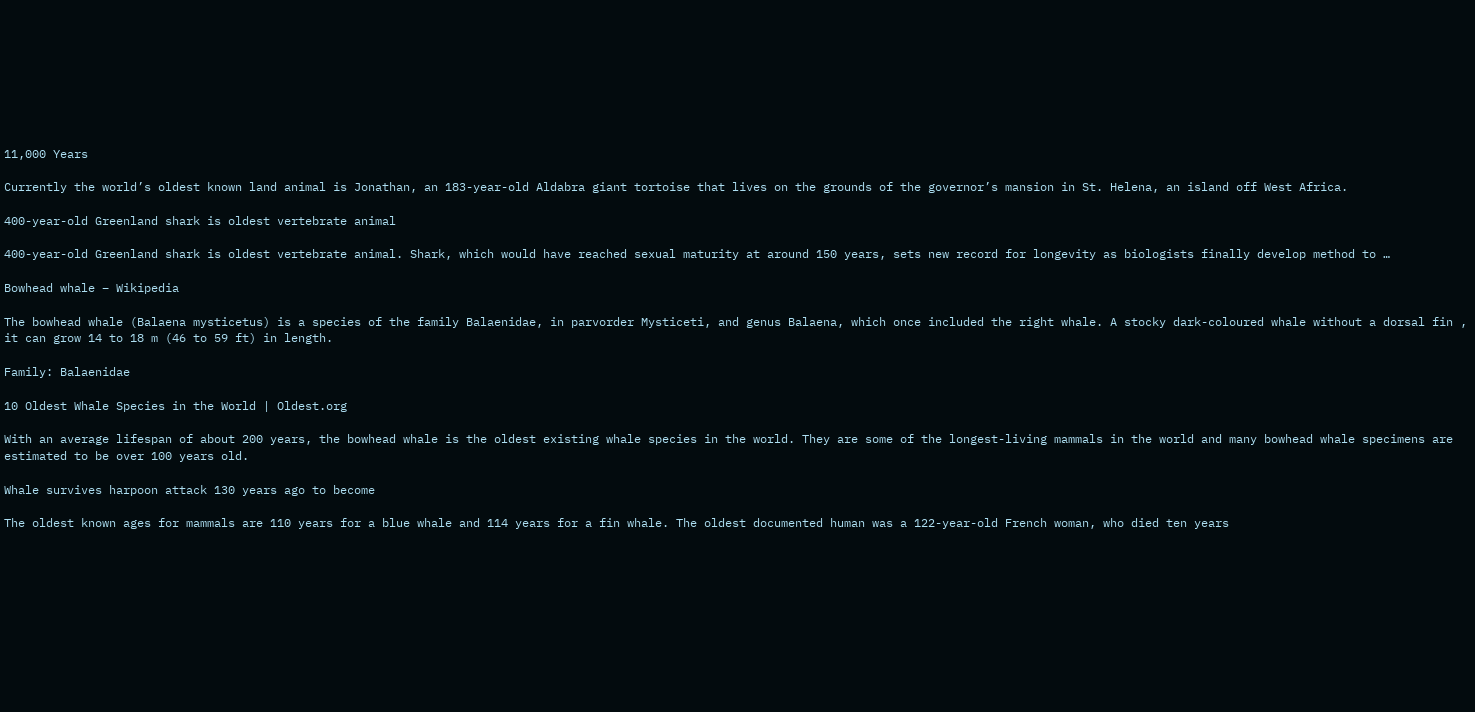11,000 Years

Currently the world’s oldest known land animal is Jonathan, an 183-year-old Aldabra giant tortoise that lives on the grounds of the governor’s mansion in St. Helena, an island off West Africa.

400-year-old Greenland shark is oldest vertebrate animal

400-year-old Greenland shark is oldest vertebrate animal. Shark, which would have reached sexual maturity at around 150 years, sets new record for longevity as biologists finally develop method to …

Bowhead whale – Wikipedia

The bowhead whale (Balaena mysticetus) is a species of the family Balaenidae, in parvorder Mysticeti, and genus Balaena, which once included the right whale. A stocky dark-coloured whale without a dorsal fin , it can grow 14 to 18 m (46 to 59 ft) in length.

Family: Balaenidae

10 Oldest Whale Species in the World | Oldest.org

With an average lifespan of about 200 years, the bowhead whale is the oldest existing whale species in the world. They are some of the longest-living mammals in the world and many bowhead whale specimens are estimated to be over 100 years old.

Whale survives harpoon attack 130 years ago to become

The oldest known ages for mammals are 110 years for a blue whale and 114 years for a fin whale. The oldest documented human was a 122-year-old French woman, who died ten years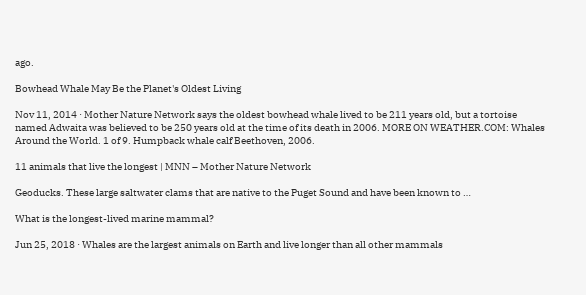ago.

Bowhead Whale May Be the Planet's Oldest Living

Nov 11, 2014 · Mother Nature Network says the oldest bowhead whale lived to be 211 years old, but a tortoise named Adwaita was believed to be 250 years old at the time of its death in 2006. MORE ON WEATHER.COM: Whales Around the World. 1 of 9. Humpback whale calf Beethoven, 2006.

11 animals that live the longest | MNN – Mother Nature Network

Geoducks. These large saltwater clams that are native to the Puget Sound and have been known to …

What is the longest-lived marine mammal?

Jun 25, 2018 · Whales are the largest animals on Earth and live longer than all other mammals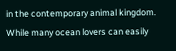in the contemporary animal kingdom. While many ocean lovers can easily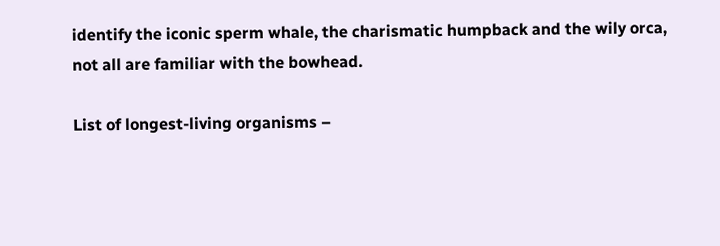identify the iconic sperm whale, the charismatic humpback and the wily orca, not all are familiar with the bowhead.

List of longest-living organisms –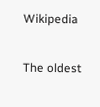Wikipedia

The oldest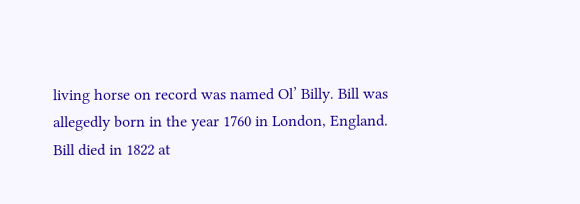living horse on record was named Ol’ Billy. Bill was allegedly born in the year 1760 in London, England. Bill died in 1822 at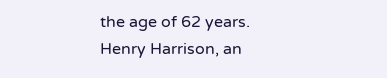the age of 62 years. Henry Harrison, an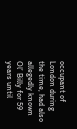occupant of London during the time, had also allegedly known Ol’ Billy for 59 years until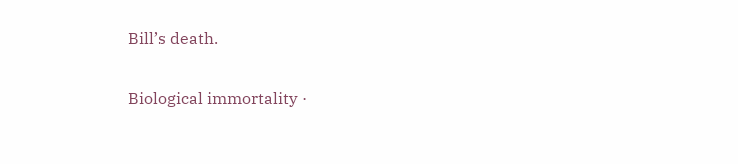Bill’s death.

Biological immortality ·